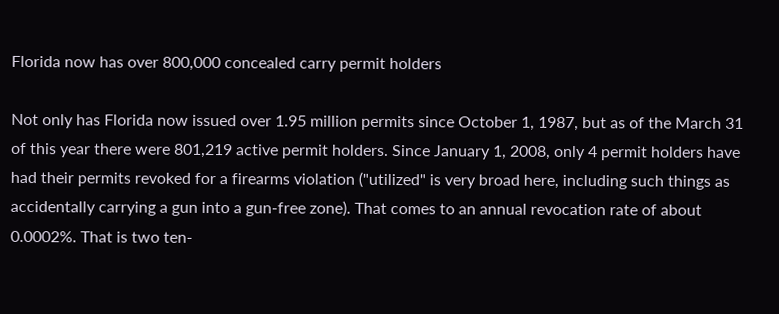Florida now has over 800,000 concealed carry permit holders

Not only has Florida now issued over 1.95 million permits since October 1, 1987, but as of the March 31 of this year there were 801,219 active permit holders. Since January 1, 2008, only 4 permit holders have had their permits revoked for a firearms violation ("utilized" is very broad here, including such things as accidentally carrying a gun into a gun-free zone). That comes to an annual revocation rate of about 0.0002%. That is two ten-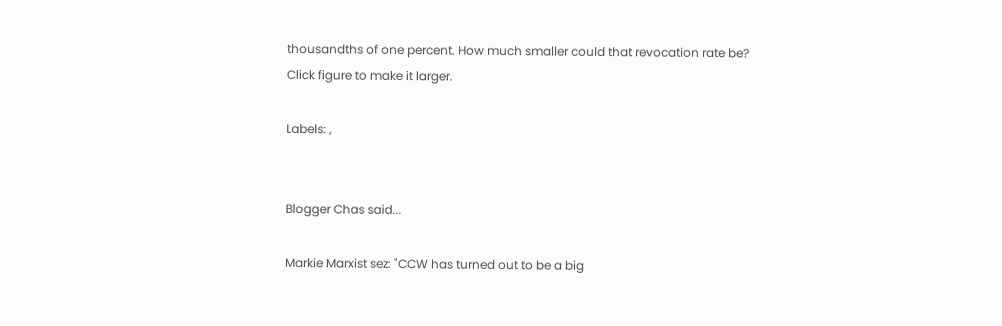thousandths of one percent. How much smaller could that revocation rate be?
Click figure to make it larger.

Labels: ,


Blogger Chas said...

Markie Marxist sez: "CCW has turned out to be a big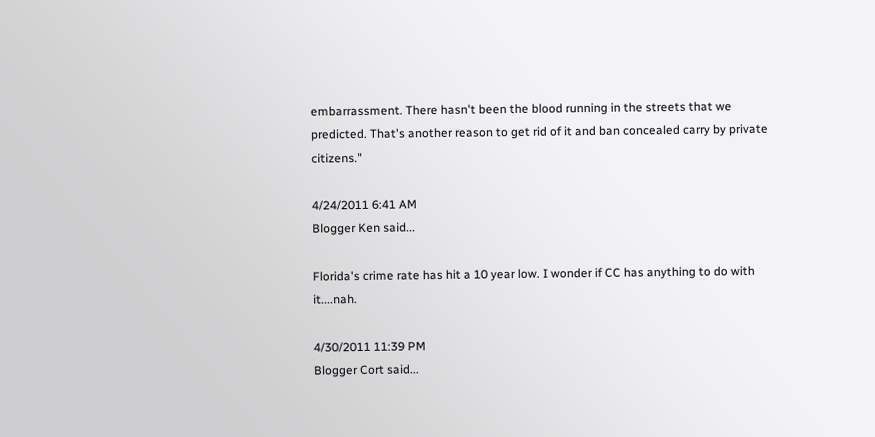embarrassment. There hasn't been the blood running in the streets that we predicted. That's another reason to get rid of it and ban concealed carry by private citizens."

4/24/2011 6:41 AM
Blogger Ken said...

Florida's crime rate has hit a 10 year low. I wonder if CC has anything to do with it....nah.

4/30/2011 11:39 PM
Blogger Cort said...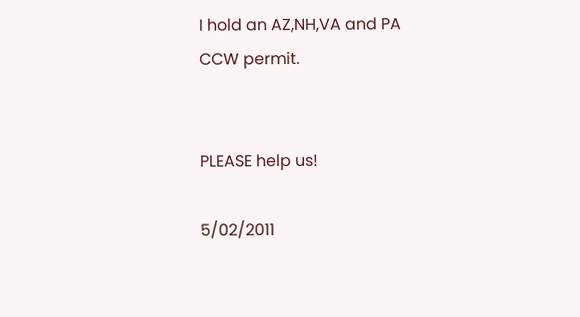I hold an AZ,NH,VA and PA CCW permit.


PLEASE help us!

5/02/2011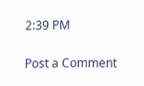2:39 PM

Post a Comment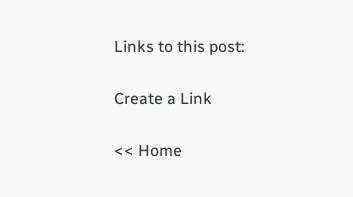Links to this post:

Create a Link

<< Home